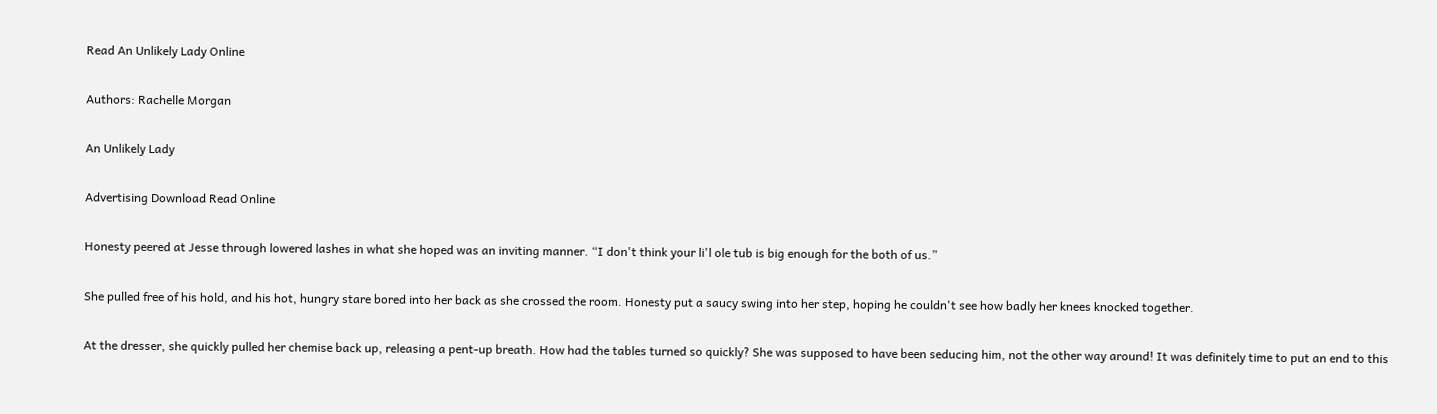Read An Unlikely Lady Online

Authors: Rachelle Morgan

An Unlikely Lady

Advertising Download Read Online

Honesty peered at Jesse through lowered lashes in what she hoped was an inviting manner. “I don't think your li'l ole tub is big enough for the both of us.”

She pulled free of his hold, and his hot, hungry stare bored into her back as she crossed the room. Honesty put a saucy swing into her step, hoping he couldn't see how badly her knees knocked together.

At the dresser, she quickly pulled her chemise back up, releasing a pent-up breath. How had the tables turned so quickly? She was supposed to have been seducing him, not the other way around! It was definitely time to put an end to this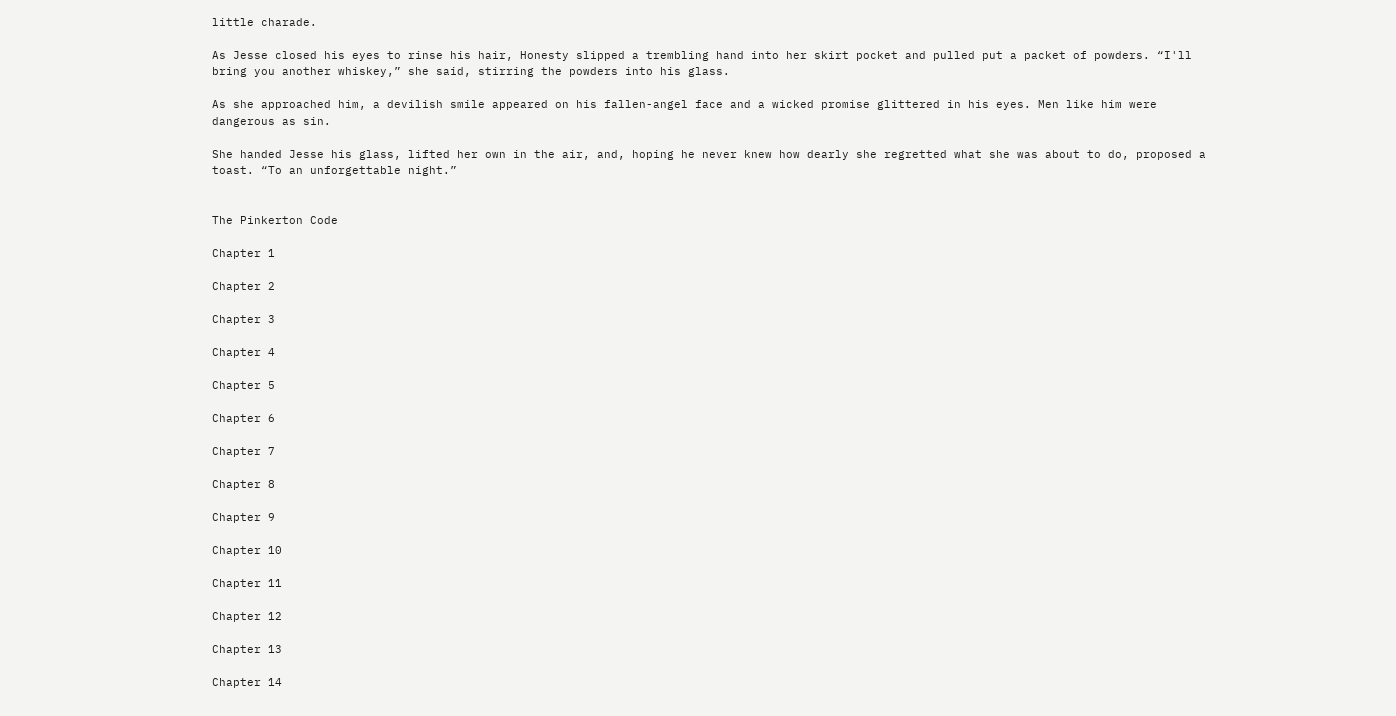little charade.

As Jesse closed his eyes to rinse his hair, Honesty slipped a trembling hand into her skirt pocket and pulled put a packet of powders. “I'll bring you another whiskey,” she said, stirring the powders into his glass.

As she approached him, a devilish smile appeared on his fallen-angel face and a wicked promise glittered in his eyes. Men like him were dangerous as sin.

She handed Jesse his glass, lifted her own in the air, and, hoping he never knew how dearly she regretted what she was about to do, proposed a toast. “To an unforgettable night.”


The Pinkerton Code

Chapter 1

Chapter 2

Chapter 3

Chapter 4

Chapter 5

Chapter 6

Chapter 7

Chapter 8

Chapter 9

Chapter 10

Chapter 11

Chapter 12

Chapter 13

Chapter 14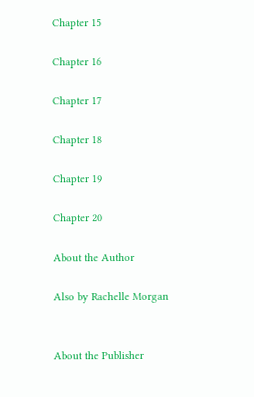Chapter 15

Chapter 16

Chapter 17

Chapter 18

Chapter 19

Chapter 20

About the Author

Also by Rachelle Morgan


About the Publisher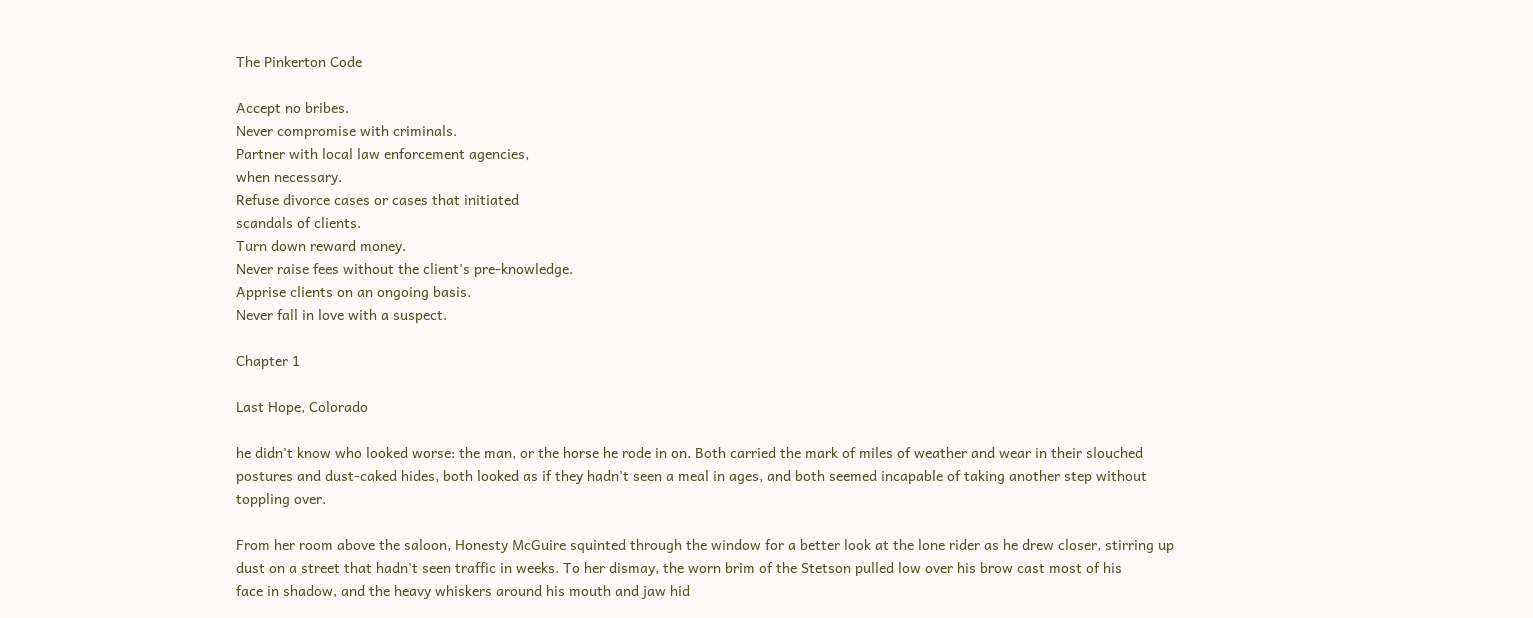The Pinkerton Code

Accept no bribes.
Never compromise with criminals.
Partner with local law enforcement agencies,
when necessary.
Refuse divorce cases or cases that initiated
scandals of clients.
Turn down reward money.
Never raise fees without the client's pre-knowledge.
Apprise clients on an ongoing basis.
Never fall in love with a suspect.

Chapter 1

Last Hope, Colorado

he didn't know who looked worse: the man, or the horse he rode in on. Both carried the mark of miles of weather and wear in their slouched postures and dust-caked hides, both looked as if they hadn't seen a meal in ages, and both seemed incapable of taking another step without toppling over.

From her room above the saloon, Honesty McGuire squinted through the window for a better look at the lone rider as he drew closer, stirring up dust on a street that hadn't seen traffic in weeks. To her dismay, the worn brim of the Stetson pulled low over his brow cast most of his
face in shadow, and the heavy whiskers around his mouth and jaw hid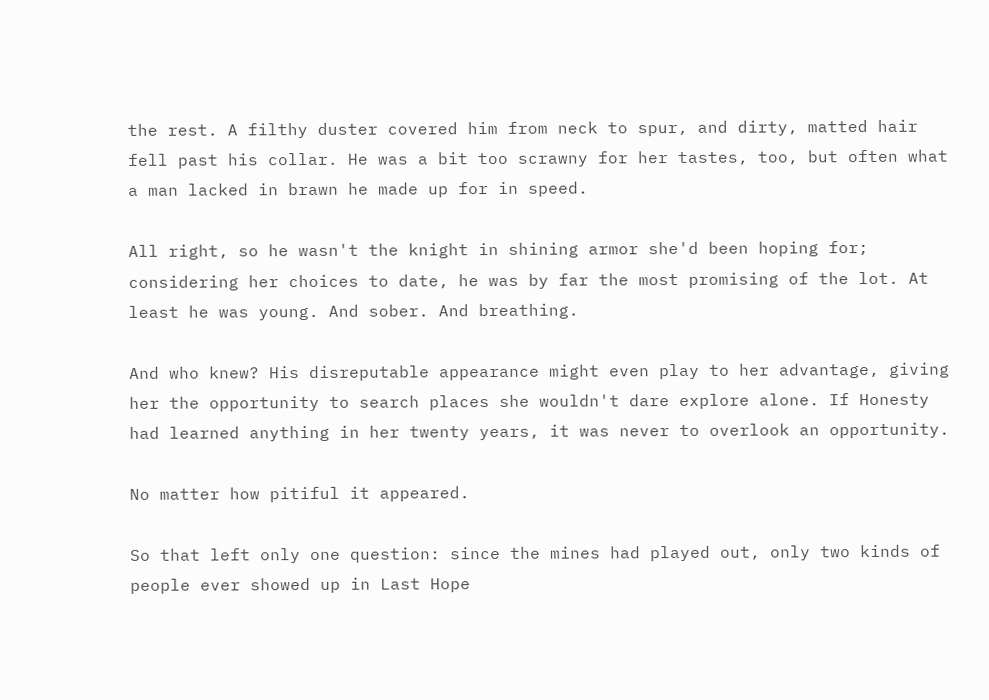the rest. A filthy duster covered him from neck to spur, and dirty, matted hair fell past his collar. He was a bit too scrawny for her tastes, too, but often what a man lacked in brawn he made up for in speed.

All right, so he wasn't the knight in shining armor she'd been hoping for; considering her choices to date, he was by far the most promising of the lot. At least he was young. And sober. And breathing.

And who knew? His disreputable appearance might even play to her advantage, giving her the opportunity to search places she wouldn't dare explore alone. If Honesty had learned anything in her twenty years, it was never to overlook an opportunity.

No matter how pitiful it appeared.

So that left only one question: since the mines had played out, only two kinds of people ever showed up in Last Hope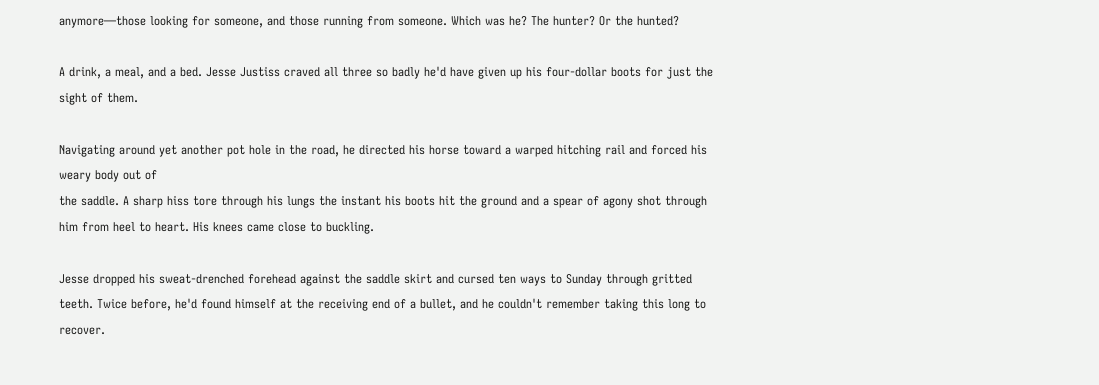anymore—those looking for someone, and those running from someone. Which was he? The hunter? Or the hunted?

A drink, a meal, and a bed. Jesse Justiss craved all three so badly he'd have given up his four-dollar boots for just the sight of them.

Navigating around yet another pot hole in the road, he directed his horse toward a warped hitching rail and forced his weary body out of
the saddle. A sharp hiss tore through his lungs the instant his boots hit the ground and a spear of agony shot through him from heel to heart. His knees came close to buckling.

Jesse dropped his sweat-drenched forehead against the saddle skirt and cursed ten ways to Sunday through gritted teeth. Twice before, he'd found himself at the receiving end of a bullet, and he couldn't remember taking this long to recover.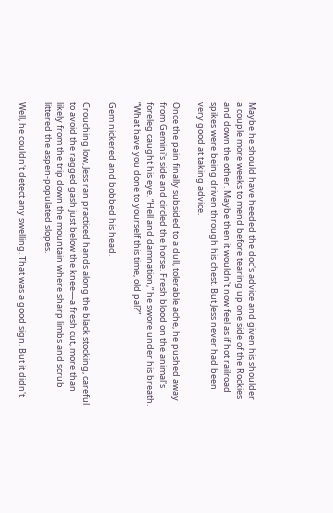Maybe he should have heeded the doc's advice and given his shoulder a couple more weeks to mend before tearing up one side of the Rockies and down the other. Maybe then it wouldn't now feel as if hot railroad spikes were being driven through his chest. But Jess never had been very good at taking advice.

Once the pain finally subsided to a dull, tolerable ache, he pushed away from Gemini's side and circled the horse. Fresh blood on the animal's foreleg caught his eye. “Hell and damnation,” he swore under his breath. “What have you done to yourself this time, old pal?”

Gem nickered and bobbed his head.

Crouching low, Jess ran practiced hands along the black stocking, careful to avoid the ragged gash just below the knee—a fresh cut, more than likely from the trip down the mountain where sharp limbs and scrub littered the aspen-populated slopes.

Well, he couldn't detect any swelling. That was a good sign. But it didn't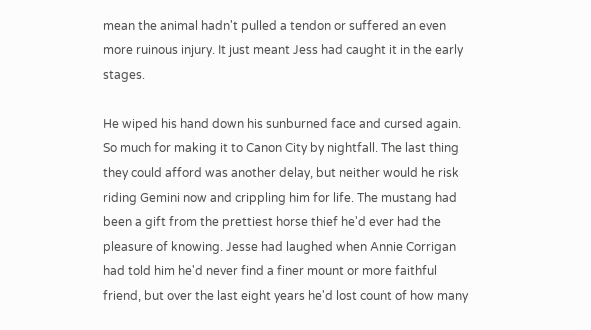mean the animal hadn't pulled a tendon or suffered an even more ruinous injury. It just meant Jess had caught it in the early stages.

He wiped his hand down his sunburned face and cursed again. So much for making it to Canon City by nightfall. The last thing they could afford was another delay, but neither would he risk riding Gemini now and crippling him for life. The mustang had been a gift from the prettiest horse thief he'd ever had the pleasure of knowing. Jesse had laughed when Annie Corrigan had told him he'd never find a finer mount or more faithful friend, but over the last eight years he'd lost count of how many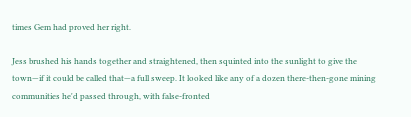times Gem had proved her right.

Jess brushed his hands together and straightened, then squinted into the sunlight to give the town—if it could be called that—a full sweep. It looked like any of a dozen there-then-gone mining communities he'd passed through, with false-fronted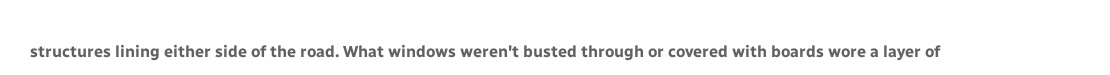structures lining either side of the road. What windows weren't busted through or covered with boards wore a layer of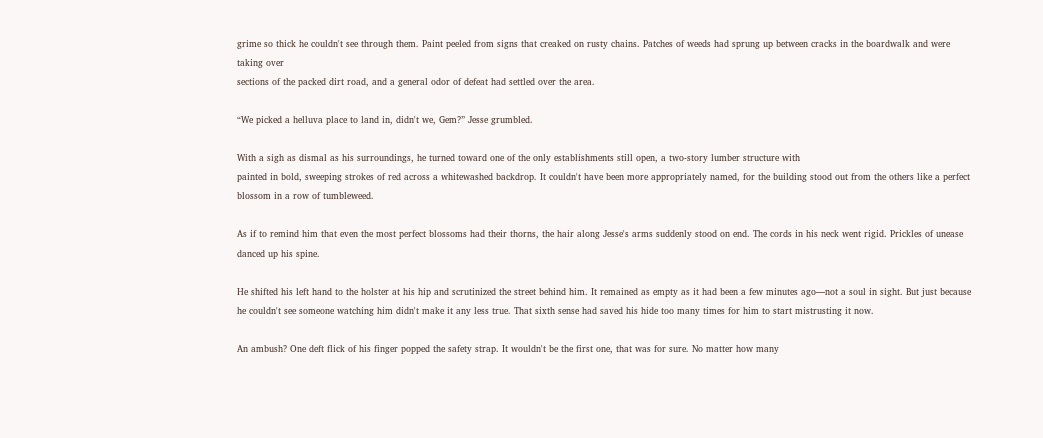grime so thick he couldn't see through them. Paint peeled from signs that creaked on rusty chains. Patches of weeds had sprung up between cracks in the boardwalk and were taking over
sections of the packed dirt road, and a general odor of defeat had settled over the area.

“We picked a helluva place to land in, didn't we, Gem?” Jesse grumbled.

With a sigh as dismal as his surroundings, he turned toward one of the only establishments still open, a two-story lumber structure with
painted in bold, sweeping strokes of red across a whitewashed backdrop. It couldn't have been more appropriately named, for the building stood out from the others like a perfect blossom in a row of tumbleweed.

As if to remind him that even the most perfect blossoms had their thorns, the hair along Jesse's arms suddenly stood on end. The cords in his neck went rigid. Prickles of unease danced up his spine.

He shifted his left hand to the holster at his hip and scrutinized the street behind him. It remained as empty as it had been a few minutes ago—not a soul in sight. But just because he couldn't see someone watching him didn't make it any less true. That sixth sense had saved his hide too many times for him to start mistrusting it now.

An ambush? One deft flick of his finger popped the safety strap. It wouldn't be the first one, that was for sure. No matter how many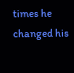times he changed his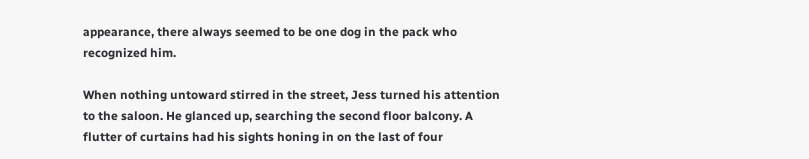appearance, there always seemed to be one dog in the pack who recognized him.

When nothing untoward stirred in the street, Jess turned his attention to the saloon. He glanced up, searching the second floor balcony. A flutter of curtains had his sights honing in on the last of four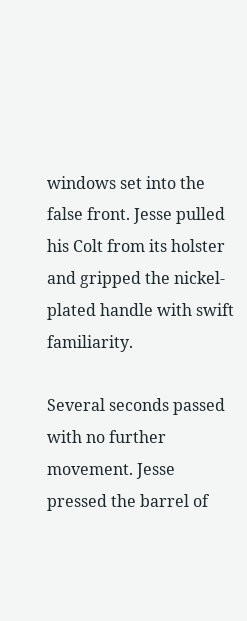windows set into the false front. Jesse pulled his Colt from its holster and gripped the nickel-plated handle with swift familiarity.

Several seconds passed with no further movement. Jesse pressed the barrel of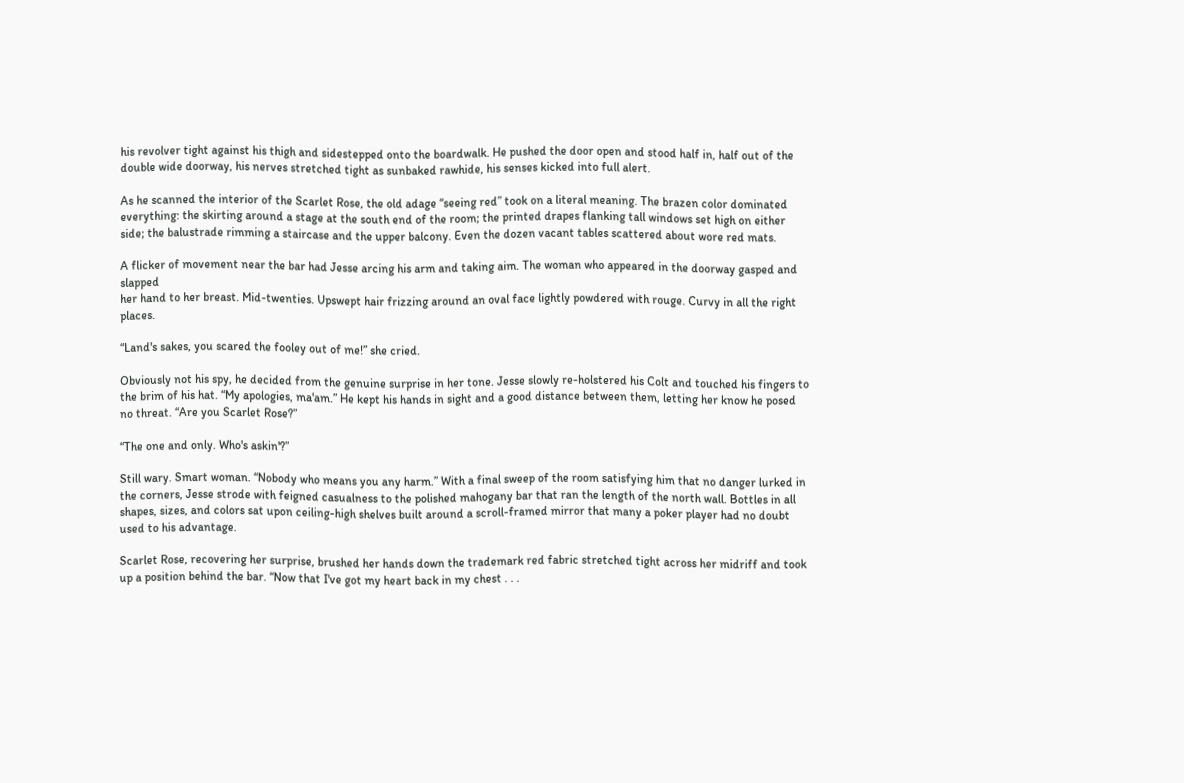his revolver tight against his thigh and sidestepped onto the boardwalk. He pushed the door open and stood half in, half out of the double wide doorway, his nerves stretched tight as sunbaked rawhide, his senses kicked into full alert.

As he scanned the interior of the Scarlet Rose, the old adage “seeing red” took on a literal meaning. The brazen color dominated everything: the skirting around a stage at the south end of the room; the printed drapes flanking tall windows set high on either side; the balustrade rimming a staircase and the upper balcony. Even the dozen vacant tables scattered about wore red mats.

A flicker of movement near the bar had Jesse arcing his arm and taking aim. The woman who appeared in the doorway gasped and slapped
her hand to her breast. Mid-twenties. Upswept hair frizzing around an oval face lightly powdered with rouge. Curvy in all the right places.

“Land's sakes, you scared the fooley out of me!” she cried.

Obviously not his spy, he decided from the genuine surprise in her tone. Jesse slowly re-holstered his Colt and touched his fingers to the brim of his hat. “My apologies, ma'am.” He kept his hands in sight and a good distance between them, letting her know he posed no threat. “Are you Scarlet Rose?”

“The one and only. Who's askin'?”

Still wary. Smart woman. “Nobody who means you any harm.” With a final sweep of the room satisfying him that no danger lurked in the corners, Jesse strode with feigned casualness to the polished mahogany bar that ran the length of the north wall. Bottles in all shapes, sizes, and colors sat upon ceiling-high shelves built around a scroll-framed mirror that many a poker player had no doubt used to his advantage.

Scarlet Rose, recovering her surprise, brushed her hands down the trademark red fabric stretched tight across her midriff and took up a position behind the bar. “Now that I've got my heart back in my chest . . .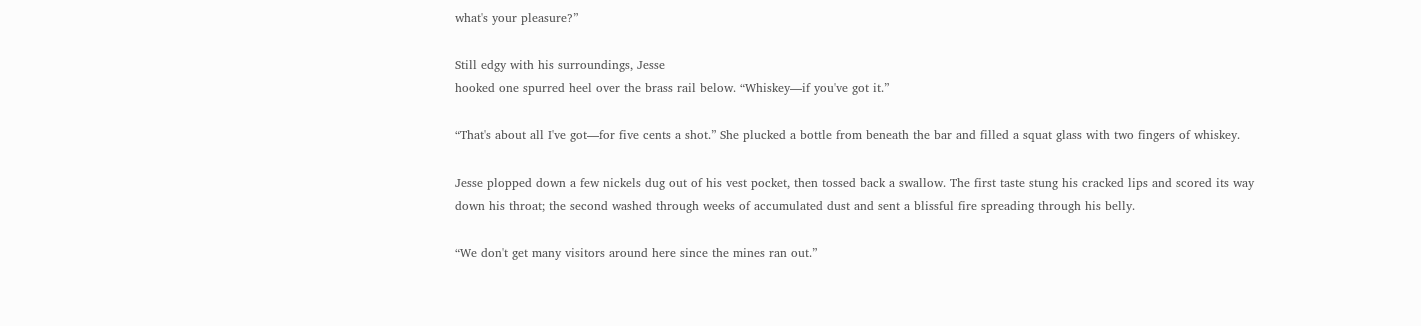what's your pleasure?”

Still edgy with his surroundings, Jesse
hooked one spurred heel over the brass rail below. “Whiskey—if you've got it.”

“That's about all I've got—for five cents a shot.” She plucked a bottle from beneath the bar and filled a squat glass with two fingers of whiskey.

Jesse plopped down a few nickels dug out of his vest pocket, then tossed back a swallow. The first taste stung his cracked lips and scored its way down his throat; the second washed through weeks of accumulated dust and sent a blissful fire spreading through his belly.

“We don't get many visitors around here since the mines ran out.”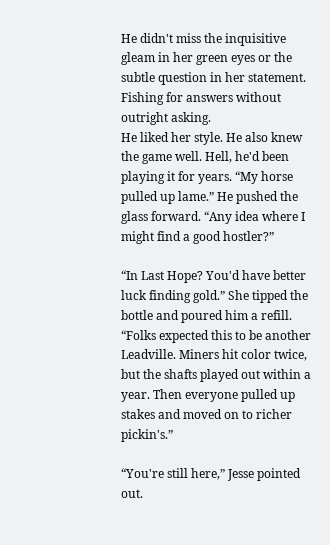He didn't miss the inquisitive gleam in her green eyes or the subtle question in her statement.
Fishing for answers without outright asking.
He liked her style. He also knew the game well. Hell, he'd been playing it for years. “My horse pulled up lame.” He pushed the glass forward. “Any idea where I might find a good hostler?”

“In Last Hope? You'd have better luck finding gold.” She tipped the bottle and poured him a refill. “Folks expected this to be another Leadville. Miners hit color twice, but the shafts played out within a year. Then everyone pulled up stakes and moved on to richer pickin's.”

“You're still here,” Jesse pointed out.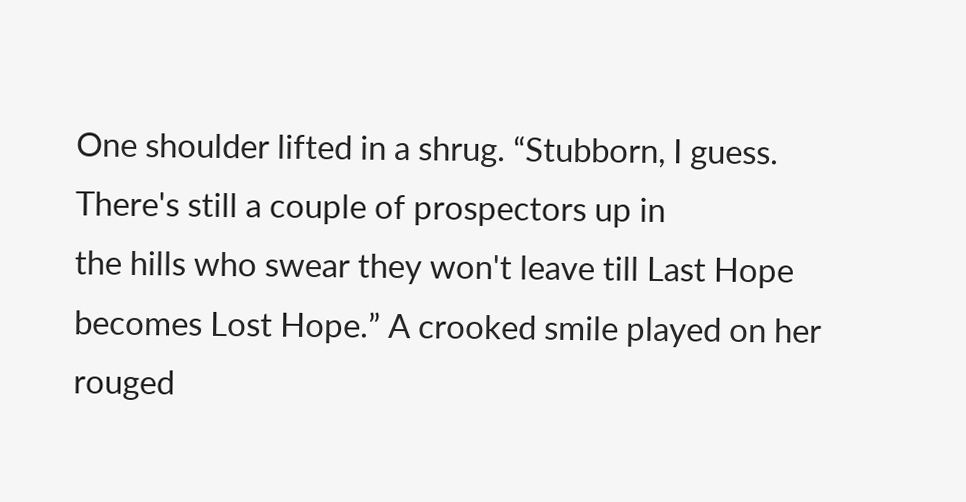One shoulder lifted in a shrug. “Stubborn, I guess. There's still a couple of prospectors up in
the hills who swear they won't leave till Last Hope becomes Lost Hope.” A crooked smile played on her rouged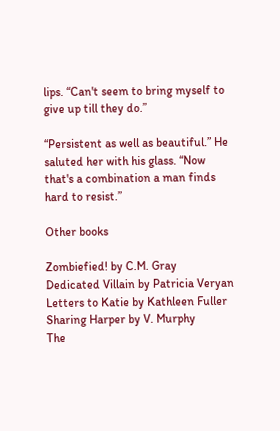lips. “Can't seem to bring myself to give up till they do.”

“Persistent as well as beautiful.” He saluted her with his glass. “Now that's a combination a man finds hard to resist.”

Other books

Zombiefied! by C.M. Gray
Dedicated Villain by Patricia Veryan
Letters to Katie by Kathleen Fuller
Sharing Harper by V. Murphy
The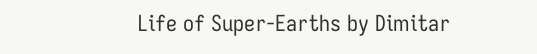Life of Super-Earths by Dimitar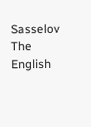Sasselov
The English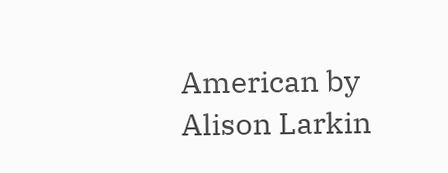American by Alison Larkin